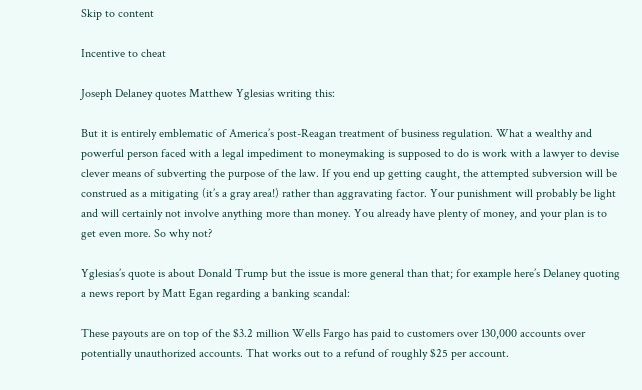Skip to content

Incentive to cheat

Joseph Delaney quotes Matthew Yglesias writing this:

But it is entirely emblematic of America’s post-Reagan treatment of business regulation. What a wealthy and powerful person faced with a legal impediment to moneymaking is supposed to do is work with a lawyer to devise clever means of subverting the purpose of the law. If you end up getting caught, the attempted subversion will be construed as a mitigating (it’s a gray area!) rather than aggravating factor. Your punishment will probably be light and will certainly not involve anything more than money. You already have plenty of money, and your plan is to get even more. So why not?

Yglesias’s quote is about Donald Trump but the issue is more general than that; for example here’s Delaney quoting a news report by Matt Egan regarding a banking scandal:

These payouts are on top of the $3.2 million Wells Fargo has paid to customers over 130,000 accounts over potentially unauthorized accounts. That works out to a refund of roughly $25 per account.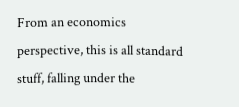From an economics perspective, this is all standard stuff, falling under the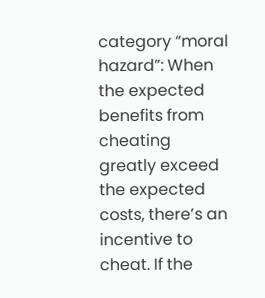category “moral hazard”: When the expected benefits from cheating greatly exceed the expected costs, there’s an incentive to cheat. If the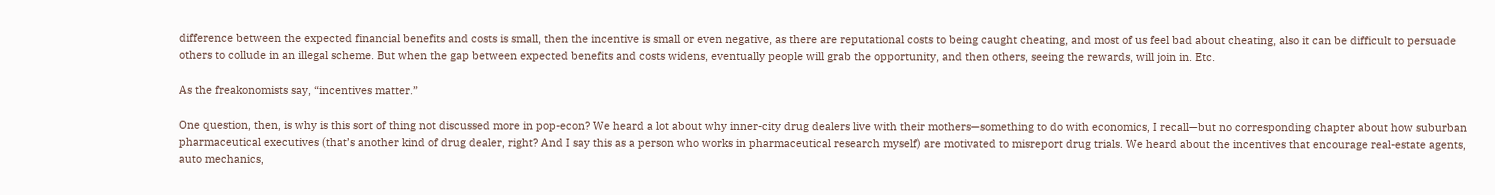difference between the expected financial benefits and costs is small, then the incentive is small or even negative, as there are reputational costs to being caught cheating, and most of us feel bad about cheating, also it can be difficult to persuade others to collude in an illegal scheme. But when the gap between expected benefits and costs widens, eventually people will grab the opportunity, and then others, seeing the rewards, will join in. Etc.

As the freakonomists say, “incentives matter.”

One question, then, is why is this sort of thing not discussed more in pop-econ? We heard a lot about why inner-city drug dealers live with their mothers—something to do with economics, I recall—but no corresponding chapter about how suburban pharmaceutical executives (that’s another kind of drug dealer, right? And I say this as a person who works in pharmaceutical research myself) are motivated to misreport drug trials. We heard about the incentives that encourage real-estate agents, auto mechanics,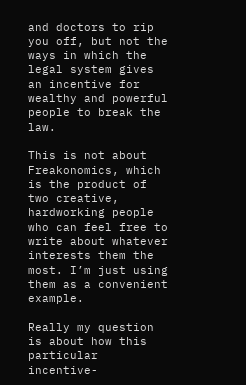and doctors to rip you off, but not the ways in which the legal system gives an incentive for wealthy and powerful people to break the law.

This is not about Freakonomics, which is the product of two creative, hardworking people who can feel free to write about whatever interests them the most. I’m just using them as a convenient example.

Really my question is about how this particular incentive-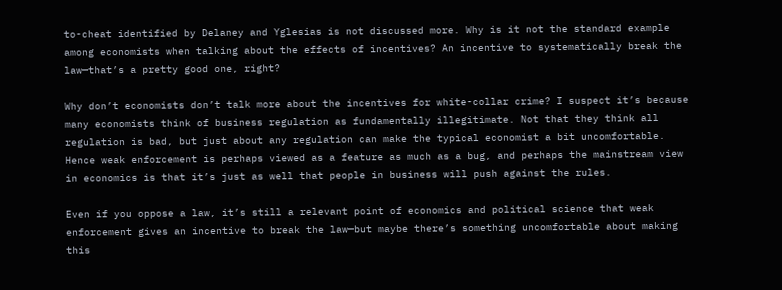to-cheat identified by Delaney and Yglesias is not discussed more. Why is it not the standard example among economists when talking about the effects of incentives? An incentive to systematically break the law—that’s a pretty good one, right?

Why don’t economists don’t talk more about the incentives for white-collar crime? I suspect it’s because many economists think of business regulation as fundamentally illegitimate. Not that they think all regulation is bad, but just about any regulation can make the typical economist a bit uncomfortable. Hence weak enforcement is perhaps viewed as a feature as much as a bug, and perhaps the mainstream view in economics is that it’s just as well that people in business will push against the rules.

Even if you oppose a law, it’s still a relevant point of economics and political science that weak enforcement gives an incentive to break the law—but maybe there’s something uncomfortable about making this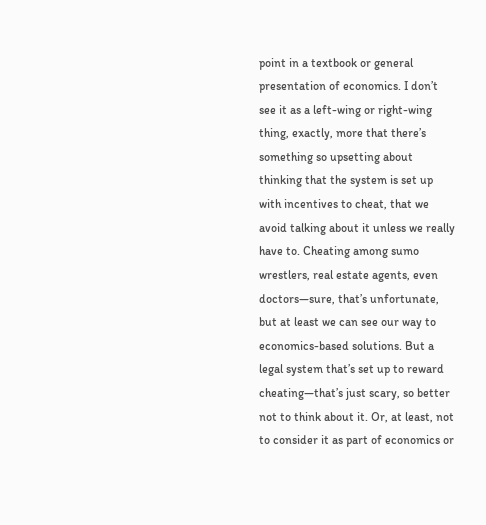point in a textbook or general presentation of economics. I don’t see it as a left-wing or right-wing thing, exactly, more that there’s something so upsetting about thinking that the system is set up with incentives to cheat, that we avoid talking about it unless we really have to. Cheating among sumo wrestlers, real estate agents, even doctors—sure, that’s unfortunate, but at least we can see our way to economics-based solutions. But a legal system that’s set up to reward cheating—that’s just scary, so better not to think about it. Or, at least, not to consider it as part of economics or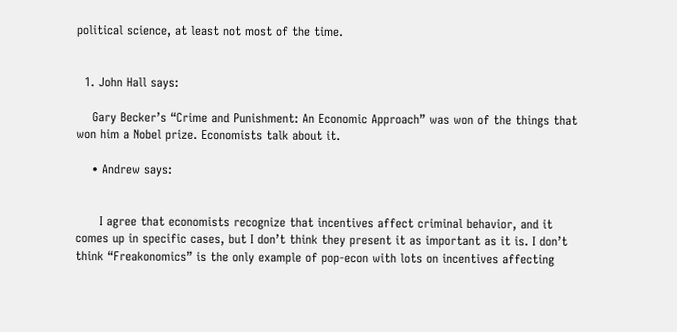political science, at least not most of the time.


  1. John Hall says:

    Gary Becker’s “Crime and Punishment: An Economic Approach” was won of the things that won him a Nobel prize. Economists talk about it.

    • Andrew says:


      I agree that economists recognize that incentives affect criminal behavior, and it comes up in specific cases, but I don’t think they present it as important as it is. I don’t think “Freakonomics” is the only example of pop-econ with lots on incentives affecting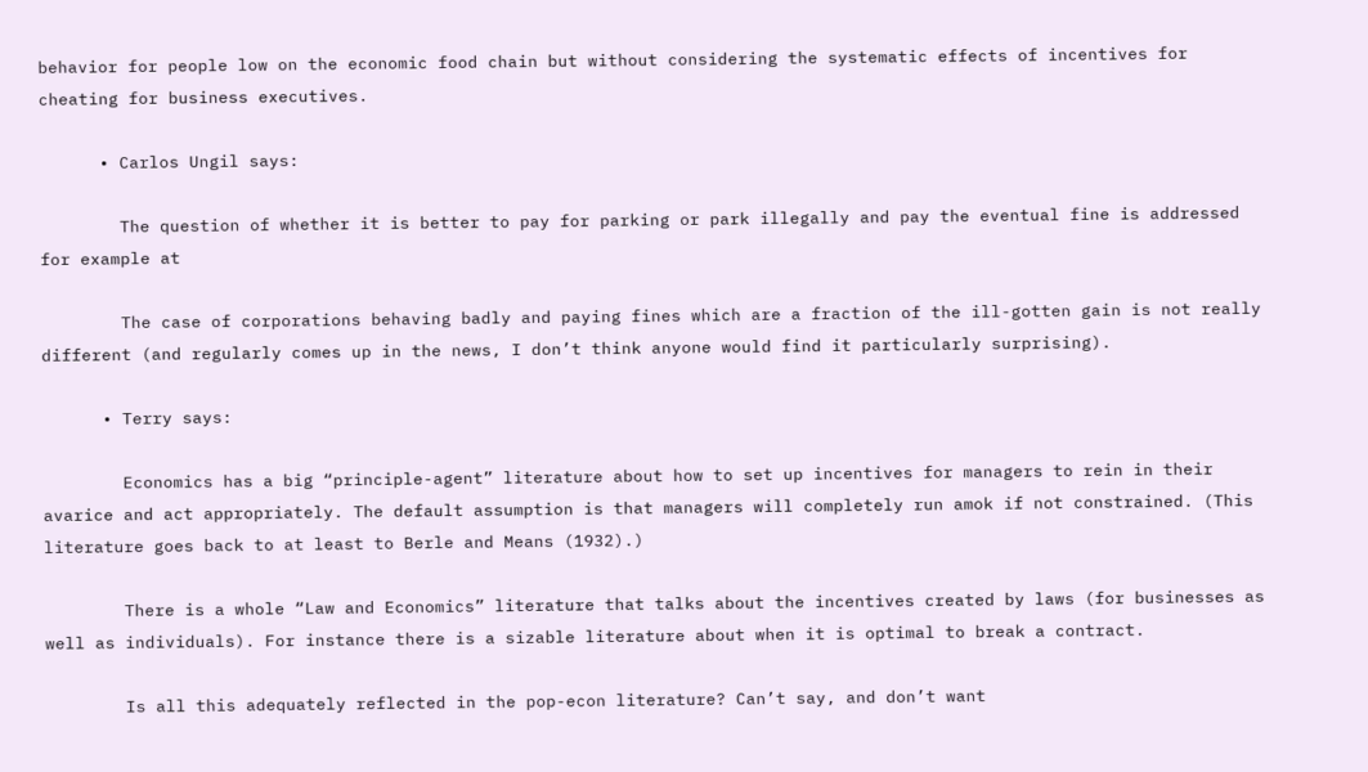behavior for people low on the economic food chain but without considering the systematic effects of incentives for cheating for business executives.

      • Carlos Ungil says:

        The question of whether it is better to pay for parking or park illegally and pay the eventual fine is addressed for example at

        The case of corporations behaving badly and paying fines which are a fraction of the ill-gotten gain is not really different (and regularly comes up in the news, I don’t think anyone would find it particularly surprising).

      • Terry says:

        Economics has a big “principle-agent” literature about how to set up incentives for managers to rein in their avarice and act appropriately. The default assumption is that managers will completely run amok if not constrained. (This literature goes back to at least to Berle and Means (1932).)

        There is a whole “Law and Economics” literature that talks about the incentives created by laws (for businesses as well as individuals). For instance there is a sizable literature about when it is optimal to break a contract.

        Is all this adequately reflected in the pop-econ literature? Can’t say, and don’t want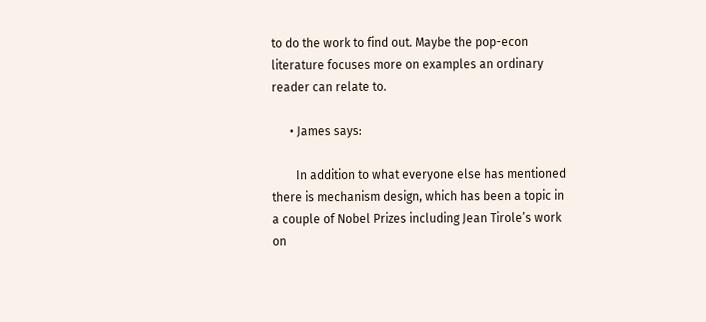to do the work to find out. Maybe the pop-econ literature focuses more on examples an ordinary reader can relate to.

      • James says:

        In addition to what everyone else has mentioned there is mechanism design, which has been a topic in a couple of Nobel Prizes including Jean Tirole’s work on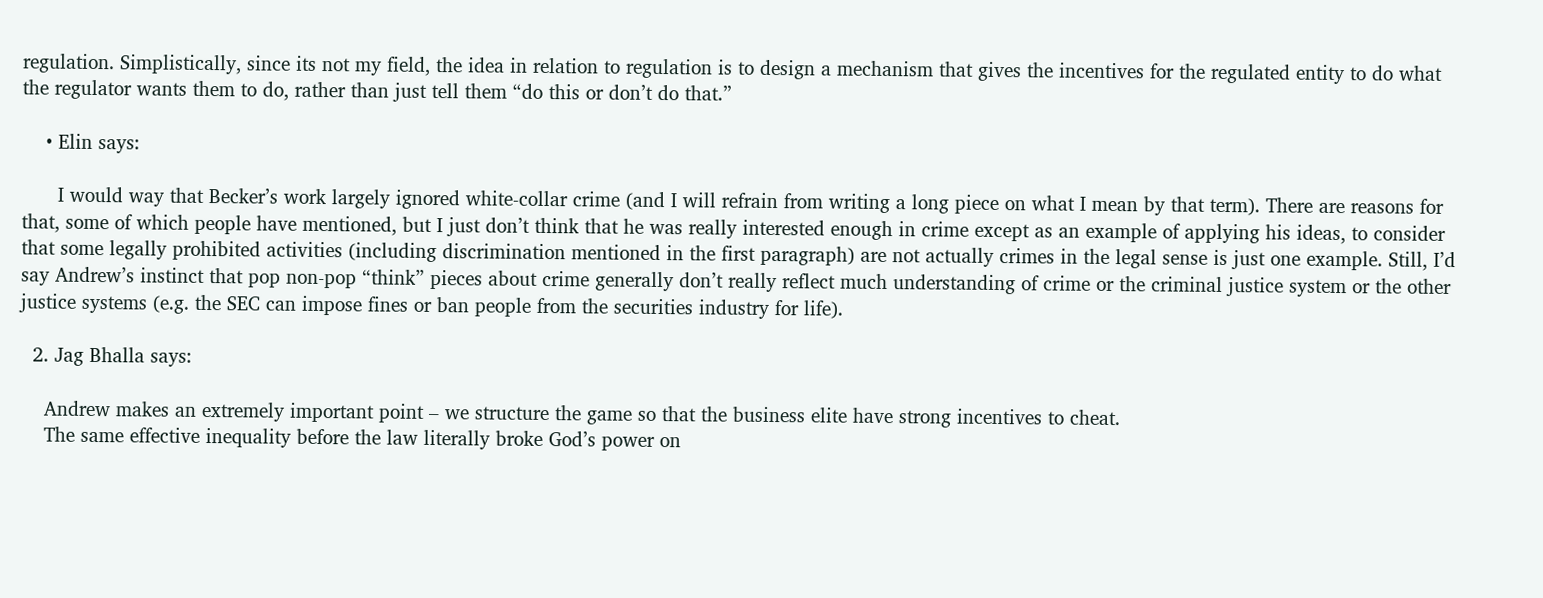regulation. Simplistically, since its not my field, the idea in relation to regulation is to design a mechanism that gives the incentives for the regulated entity to do what the regulator wants them to do, rather than just tell them “do this or don’t do that.”

    • Elin says:

      I would way that Becker’s work largely ignored white-collar crime (and I will refrain from writing a long piece on what I mean by that term). There are reasons for that, some of which people have mentioned, but I just don’t think that he was really interested enough in crime except as an example of applying his ideas, to consider that some legally prohibited activities (including discrimination mentioned in the first paragraph) are not actually crimes in the legal sense is just one example. Still, I’d say Andrew’s instinct that pop non-pop “think” pieces about crime generally don’t really reflect much understanding of crime or the criminal justice system or the other justice systems (e.g. the SEC can impose fines or ban people from the securities industry for life).

  2. Jag Bhalla says:

    Andrew makes an extremely important point – we structure the game so that the business elite have strong incentives to cheat.
    The same effective inequality before the law literally broke God’s power on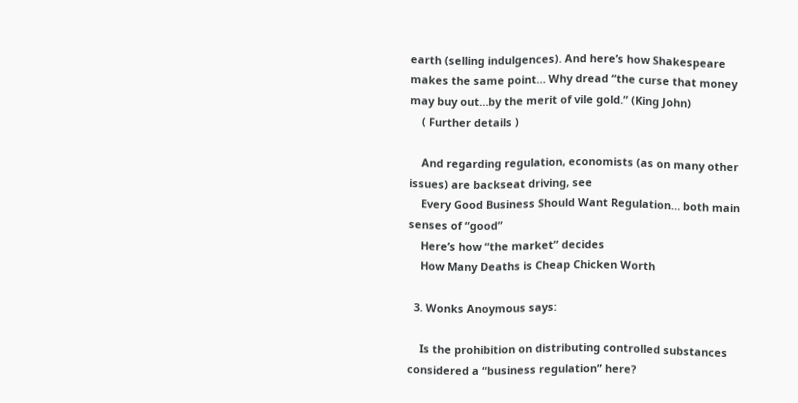earth (selling indulgences). And here’s how Shakespeare makes the same point… Why dread “the curse that money may buy out…by the merit of vile gold.” (King John)
    ( Further details )

    And regarding regulation, economists (as on many other issues) are backseat driving, see
    Every Good Business Should Want Regulation… both main senses of “good”
    Here’s how “the market” decides
    How Many Deaths is Cheap Chicken Worth

  3. Wonks Anoymous says:

    Is the prohibition on distributing controlled substances considered a “business regulation” here?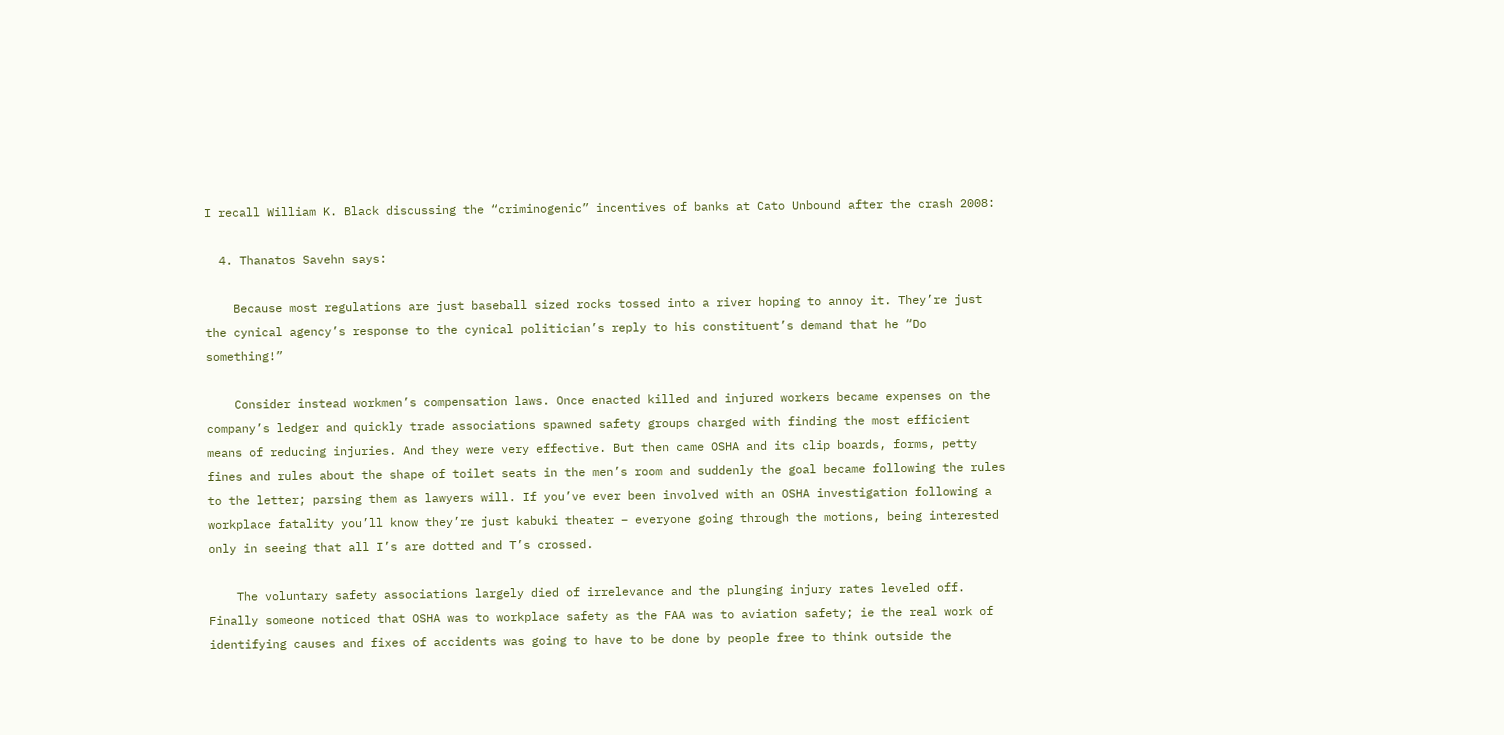I recall William K. Black discussing the “criminogenic” incentives of banks at Cato Unbound after the crash 2008:

  4. Thanatos Savehn says:

    Because most regulations are just baseball sized rocks tossed into a river hoping to annoy it. They’re just the cynical agency’s response to the cynical politician’s reply to his constituent’s demand that he “Do something!”

    Consider instead workmen’s compensation laws. Once enacted killed and injured workers became expenses on the company’s ledger and quickly trade associations spawned safety groups charged with finding the most efficient means of reducing injuries. And they were very effective. But then came OSHA and its clip boards, forms, petty fines and rules about the shape of toilet seats in the men’s room and suddenly the goal became following the rules to the letter; parsing them as lawyers will. If you’ve ever been involved with an OSHA investigation following a workplace fatality you’ll know they’re just kabuki theater – everyone going through the motions, being interested only in seeing that all I’s are dotted and T’s crossed.

    The voluntary safety associations largely died of irrelevance and the plunging injury rates leveled off. Finally someone noticed that OSHA was to workplace safety as the FAA was to aviation safety; ie the real work of identifying causes and fixes of accidents was going to have to be done by people free to think outside the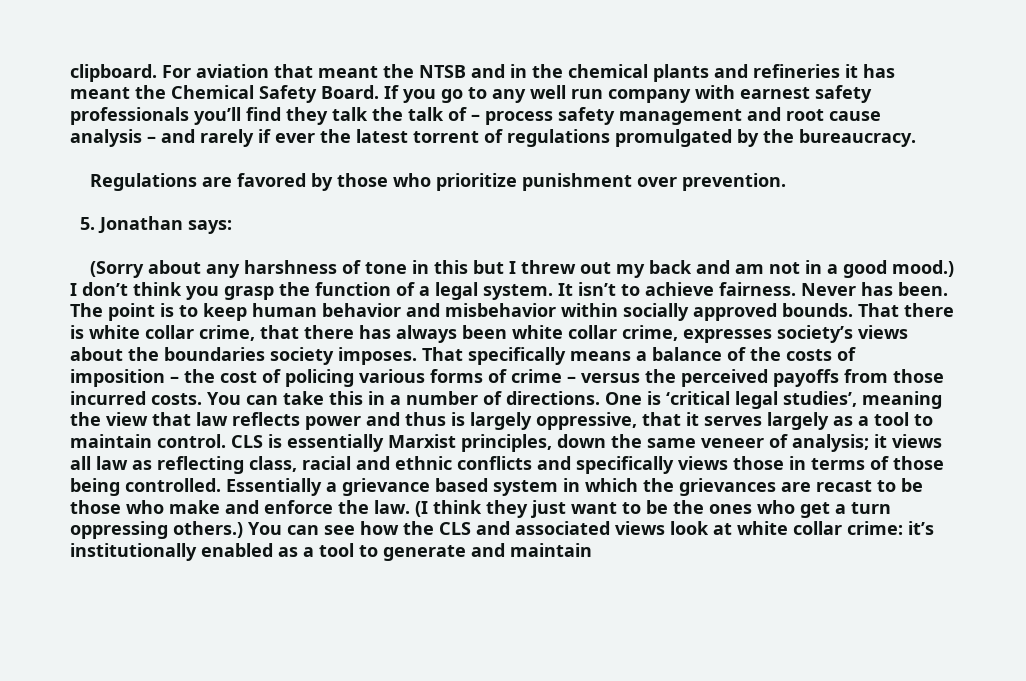clipboard. For aviation that meant the NTSB and in the chemical plants and refineries it has meant the Chemical Safety Board. If you go to any well run company with earnest safety professionals you’ll find they talk the talk of – process safety management and root cause analysis – and rarely if ever the latest torrent of regulations promulgated by the bureaucracy.

    Regulations are favored by those who prioritize punishment over prevention.

  5. Jonathan says:

    (Sorry about any harshness of tone in this but I threw out my back and am not in a good mood.) I don’t think you grasp the function of a legal system. It isn’t to achieve fairness. Never has been. The point is to keep human behavior and misbehavior within socially approved bounds. That there is white collar crime, that there has always been white collar crime, expresses society’s views about the boundaries society imposes. That specifically means a balance of the costs of imposition – the cost of policing various forms of crime – versus the perceived payoffs from those incurred costs. You can take this in a number of directions. One is ‘critical legal studies’, meaning the view that law reflects power and thus is largely oppressive, that it serves largely as a tool to maintain control. CLS is essentially Marxist principles, down the same veneer of analysis; it views all law as reflecting class, racial and ethnic conflicts and specifically views those in terms of those being controlled. Essentially a grievance based system in which the grievances are recast to be those who make and enforce the law. (I think they just want to be the ones who get a turn oppressing others.) You can see how the CLS and associated views look at white collar crime: it’s institutionally enabled as a tool to generate and maintain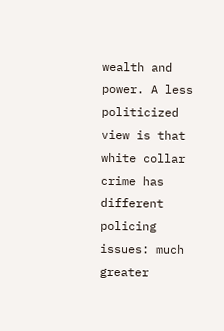wealth and power. A less politicized view is that white collar crime has different policing issues: much greater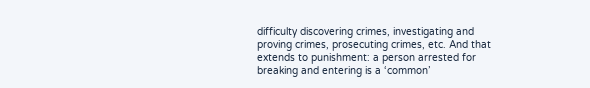difficulty discovering crimes, investigating and proving crimes, prosecuting crimes, etc. And that extends to punishment: a person arrested for breaking and entering is a ‘common’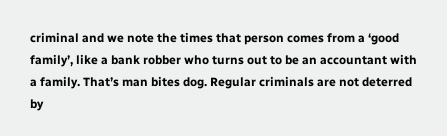criminal and we note the times that person comes from a ‘good family’, like a bank robber who turns out to be an accountant with a family. That’s man bites dog. Regular criminals are not deterred by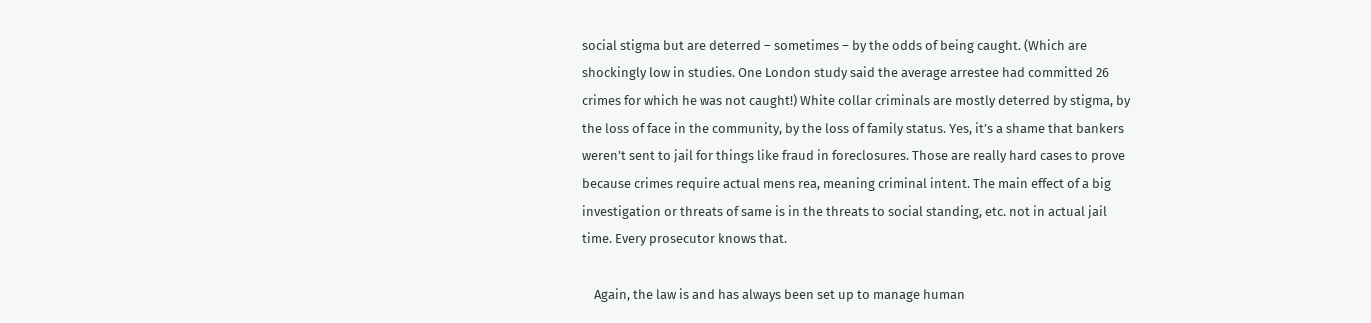social stigma but are deterred – sometimes – by the odds of being caught. (Which are shockingly low in studies. One London study said the average arrestee had committed 26 crimes for which he was not caught!) White collar criminals are mostly deterred by stigma, by the loss of face in the community, by the loss of family status. Yes, it’s a shame that bankers weren’t sent to jail for things like fraud in foreclosures. Those are really hard cases to prove because crimes require actual mens rea, meaning criminal intent. The main effect of a big investigation or threats of same is in the threats to social standing, etc. not in actual jail time. Every prosecutor knows that.

    Again, the law is and has always been set up to manage human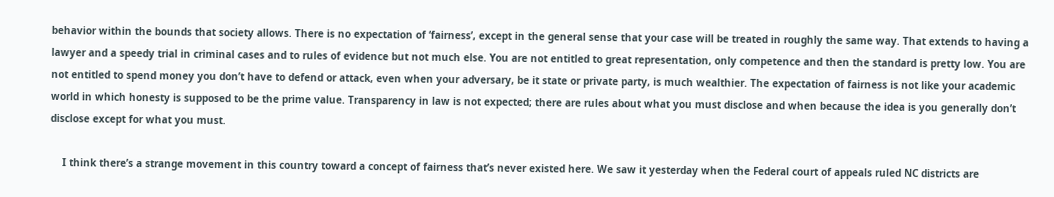behavior within the bounds that society allows. There is no expectation of ‘fairness’, except in the general sense that your case will be treated in roughly the same way. That extends to having a lawyer and a speedy trial in criminal cases and to rules of evidence but not much else. You are not entitled to great representation, only competence and then the standard is pretty low. You are not entitled to spend money you don’t have to defend or attack, even when your adversary, be it state or private party, is much wealthier. The expectation of fairness is not like your academic world in which honesty is supposed to be the prime value. Transparency in law is not expected; there are rules about what you must disclose and when because the idea is you generally don’t disclose except for what you must.

    I think there’s a strange movement in this country toward a concept of fairness that’s never existed here. We saw it yesterday when the Federal court of appeals ruled NC districts are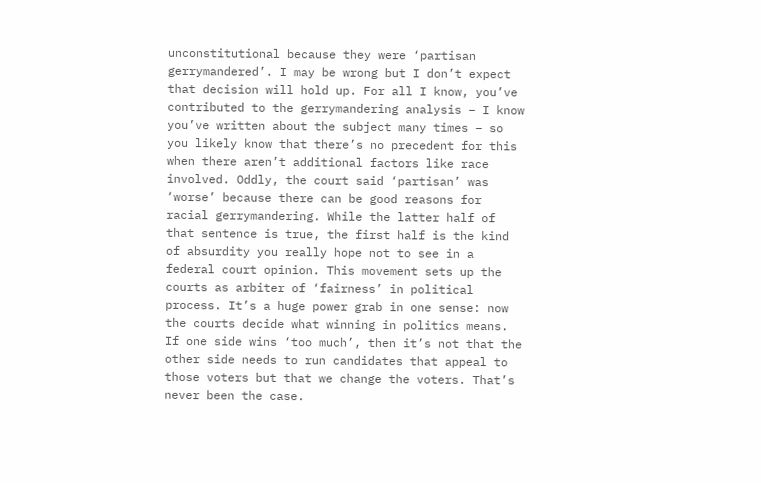unconstitutional because they were ‘partisan gerrymandered’. I may be wrong but I don’t expect that decision will hold up. For all I know, you’ve contributed to the gerrymandering analysis – I know you’ve written about the subject many times – so you likely know that there’s no precedent for this when there aren’t additional factors like race involved. Oddly, the court said ‘partisan’ was ‘worse’ because there can be good reasons for racial gerrymandering. While the latter half of that sentence is true, the first half is the kind of absurdity you really hope not to see in a federal court opinion. This movement sets up the courts as arbiter of ‘fairness’ in political process. It’s a huge power grab in one sense: now the courts decide what winning in politics means. If one side wins ‘too much’, then it’s not that the other side needs to run candidates that appeal to those voters but that we change the voters. That’s never been the case.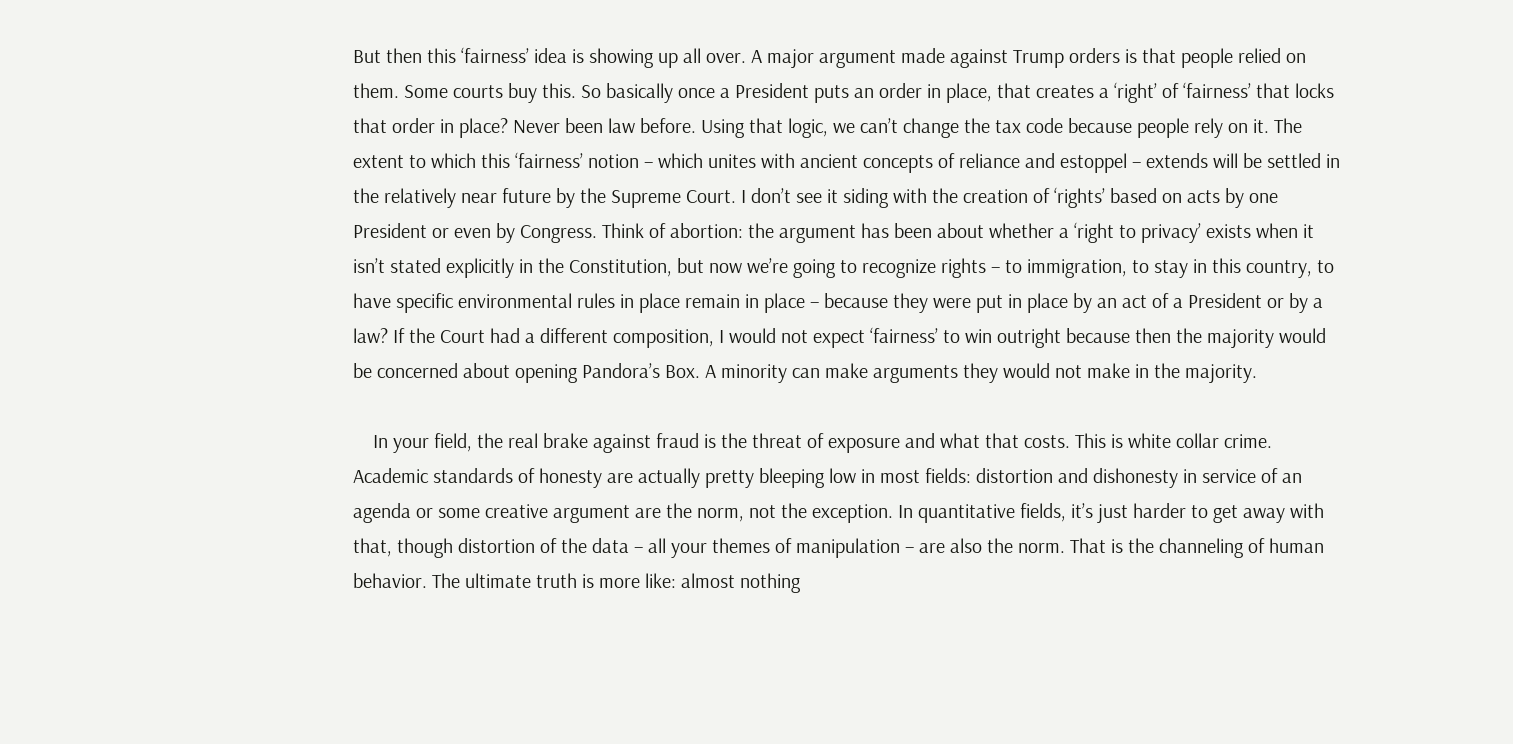But then this ‘fairness’ idea is showing up all over. A major argument made against Trump orders is that people relied on them. Some courts buy this. So basically once a President puts an order in place, that creates a ‘right’ of ‘fairness’ that locks that order in place? Never been law before. Using that logic, we can’t change the tax code because people rely on it. The extent to which this ‘fairness’ notion – which unites with ancient concepts of reliance and estoppel – extends will be settled in the relatively near future by the Supreme Court. I don’t see it siding with the creation of ‘rights’ based on acts by one President or even by Congress. Think of abortion: the argument has been about whether a ‘right to privacy’ exists when it isn’t stated explicitly in the Constitution, but now we’re going to recognize rights – to immigration, to stay in this country, to have specific environmental rules in place remain in place – because they were put in place by an act of a President or by a law? If the Court had a different composition, I would not expect ‘fairness’ to win outright because then the majority would be concerned about opening Pandora’s Box. A minority can make arguments they would not make in the majority.

    In your field, the real brake against fraud is the threat of exposure and what that costs. This is white collar crime. Academic standards of honesty are actually pretty bleeping low in most fields: distortion and dishonesty in service of an agenda or some creative argument are the norm, not the exception. In quantitative fields, it’s just harder to get away with that, though distortion of the data – all your themes of manipulation – are also the norm. That is the channeling of human behavior. The ultimate truth is more like: almost nothing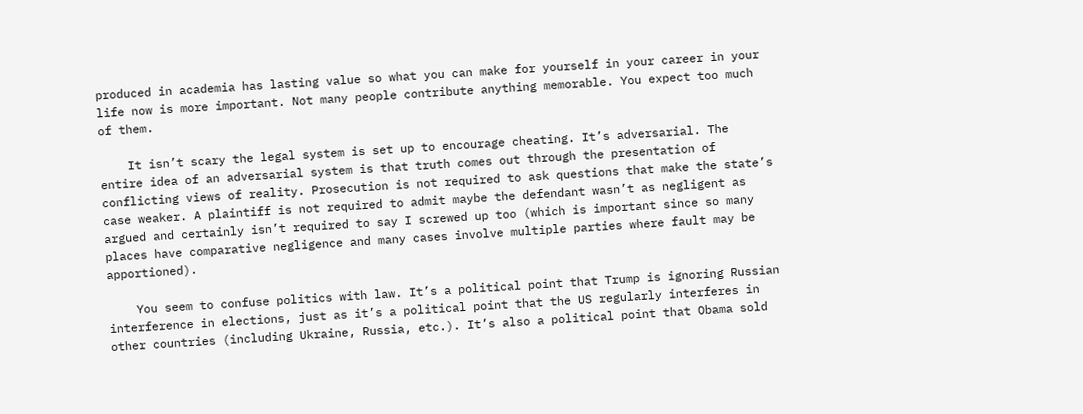produced in academia has lasting value so what you can make for yourself in your career in your life now is more important. Not many people contribute anything memorable. You expect too much of them.

    It isn’t scary the legal system is set up to encourage cheating. It’s adversarial. The entire idea of an adversarial system is that truth comes out through the presentation of conflicting views of reality. Prosecution is not required to ask questions that make the state’s case weaker. A plaintiff is not required to admit maybe the defendant wasn’t as negligent as argued and certainly isn’t required to say I screwed up too (which is important since so many places have comparative negligence and many cases involve multiple parties where fault may be apportioned).

    You seem to confuse politics with law. It’s a political point that Trump is ignoring Russian interference in elections, just as it’s a political point that the US regularly interferes in other countries (including Ukraine, Russia, etc.). It’s also a political point that Obama sold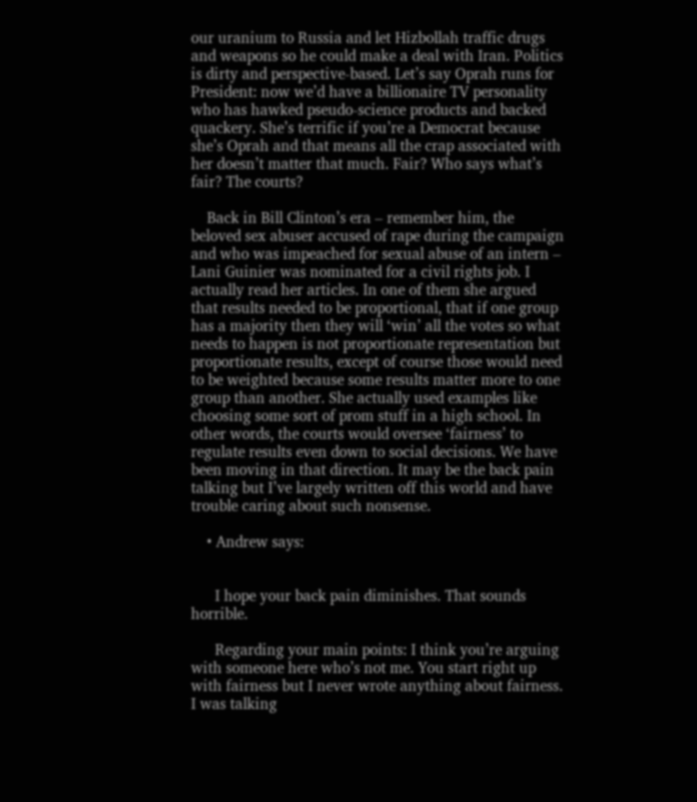our uranium to Russia and let Hizbollah traffic drugs and weapons so he could make a deal with Iran. Politics is dirty and perspective-based. Let’s say Oprah runs for President: now we’d have a billionaire TV personality who has hawked pseudo-science products and backed quackery. She’s terrific if you’re a Democrat because she’s Oprah and that means all the crap associated with her doesn’t matter that much. Fair? Who says what’s fair? The courts?

    Back in Bill Clinton’s era – remember him, the beloved sex abuser accused of rape during the campaign and who was impeached for sexual abuse of an intern – Lani Guinier was nominated for a civil rights job. I actually read her articles. In one of them she argued that results needed to be proportional, that if one group has a majority then they will ‘win’ all the votes so what needs to happen is not proportionate representation but proportionate results, except of course those would need to be weighted because some results matter more to one group than another. She actually used examples like choosing some sort of prom stuff in a high school. In other words, the courts would oversee ‘fairness’ to regulate results even down to social decisions. We have been moving in that direction. It may be the back pain talking but I’ve largely written off this world and have trouble caring about such nonsense.

    • Andrew says:


      I hope your back pain diminishes. That sounds horrible.

      Regarding your main points: I think you’re arguing with someone here who’s not me. You start right up with fairness but I never wrote anything about fairness. I was talking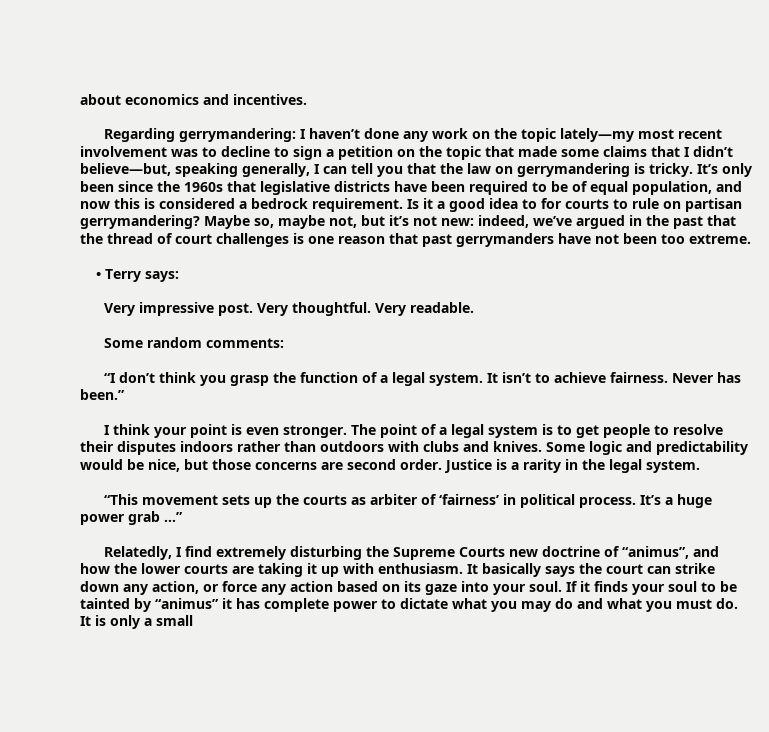about economics and incentives.

      Regarding gerrymandering: I haven’t done any work on the topic lately—my most recent involvement was to decline to sign a petition on the topic that made some claims that I didn’t believe—but, speaking generally, I can tell you that the law on gerrymandering is tricky. It’s only been since the 1960s that legislative districts have been required to be of equal population, and now this is considered a bedrock requirement. Is it a good idea to for courts to rule on partisan gerrymandering? Maybe so, maybe not, but it’s not new: indeed, we’ve argued in the past that the thread of court challenges is one reason that past gerrymanders have not been too extreme.

    • Terry says:

      Very impressive post. Very thoughtful. Very readable.

      Some random comments:

      “I don’t think you grasp the function of a legal system. It isn’t to achieve fairness. Never has been.”

      I think your point is even stronger. The point of a legal system is to get people to resolve their disputes indoors rather than outdoors with clubs and knives. Some logic and predictability would be nice, but those concerns are second order. Justice is a rarity in the legal system.

      “This movement sets up the courts as arbiter of ‘fairness’ in political process. It’s a huge power grab …”

      Relatedly, I find extremely disturbing the Supreme Courts new doctrine of “animus”, and how the lower courts are taking it up with enthusiasm. It basically says the court can strike down any action, or force any action based on its gaze into your soul. If it finds your soul to be tainted by “animus” it has complete power to dictate what you may do and what you must do. It is only a small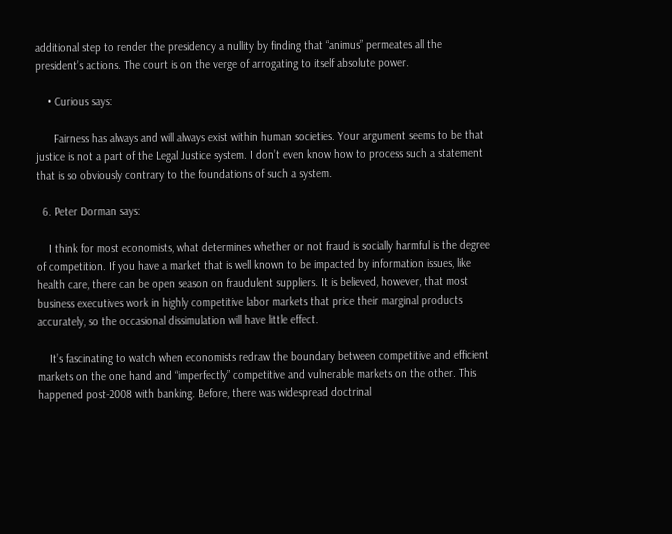additional step to render the presidency a nullity by finding that “animus” permeates all the president’s actions. The court is on the verge of arrogating to itself absolute power.

    • Curious says:

      Fairness has always and will always exist within human societies. Your argument seems to be that justice is not a part of the Legal Justice system. I don’t even know how to process such a statement that is so obviously contrary to the foundations of such a system.

  6. Peter Dorman says:

    I think for most economists, what determines whether or not fraud is socially harmful is the degree of competition. If you have a market that is well known to be impacted by information issues, like health care, there can be open season on fraudulent suppliers. It is believed, however, that most business executives work in highly competitive labor markets that price their marginal products accurately, so the occasional dissimulation will have little effect.

    It’s fascinating to watch when economists redraw the boundary between competitive and efficient markets on the one hand and “imperfectly” competitive and vulnerable markets on the other. This happened post-2008 with banking. Before, there was widespread doctrinal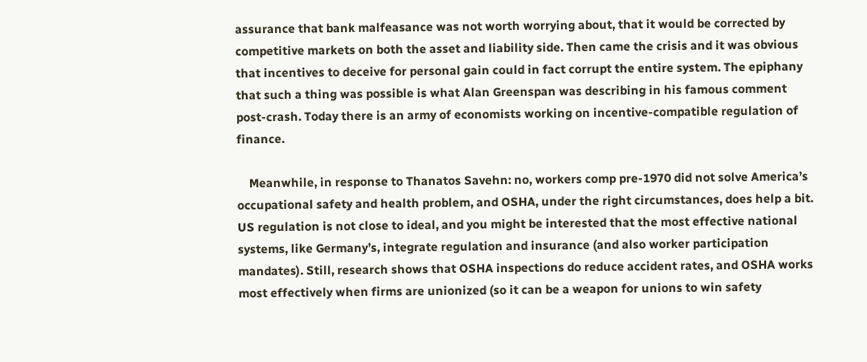assurance that bank malfeasance was not worth worrying about, that it would be corrected by competitive markets on both the asset and liability side. Then came the crisis and it was obvious that incentives to deceive for personal gain could in fact corrupt the entire system. The epiphany that such a thing was possible is what Alan Greenspan was describing in his famous comment post-crash. Today there is an army of economists working on incentive-compatible regulation of finance.

    Meanwhile, in response to Thanatos Savehn: no, workers comp pre-1970 did not solve America’s occupational safety and health problem, and OSHA, under the right circumstances, does help a bit. US regulation is not close to ideal, and you might be interested that the most effective national systems, like Germany’s, integrate regulation and insurance (and also worker participation mandates). Still, research shows that OSHA inspections do reduce accident rates, and OSHA works most effectively when firms are unionized (so it can be a weapon for unions to win safety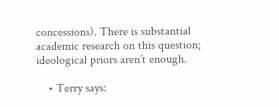concessions). There is substantial academic research on this question; ideological priors aren’t enough.

    • Terry says: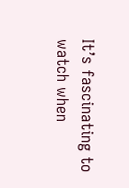It’s fascinating to watch when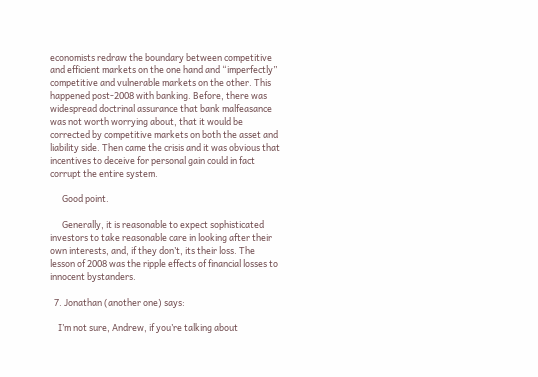economists redraw the boundary between competitive and efficient markets on the one hand and “imperfectly” competitive and vulnerable markets on the other. This happened post-2008 with banking. Before, there was widespread doctrinal assurance that bank malfeasance was not worth worrying about, that it would be corrected by competitive markets on both the asset and liability side. Then came the crisis and it was obvious that incentives to deceive for personal gain could in fact corrupt the entire system.

      Good point.

      Generally, it is reasonable to expect sophisticated investors to take reasonable care in looking after their own interests, and, if they don’t, its their loss. The lesson of 2008 was the ripple effects of financial losses to innocent bystanders.

  7. Jonathan (another one) says:

    I’m not sure, Andrew, if you’re talking about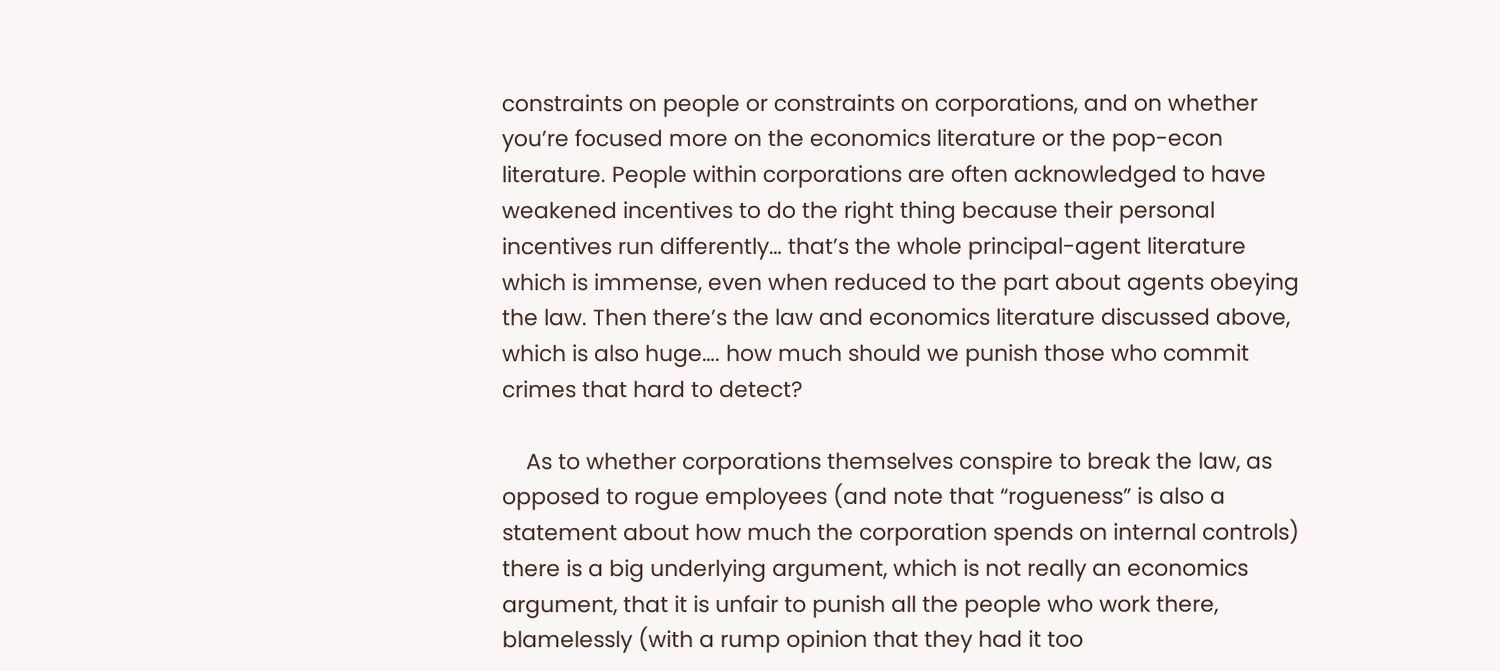constraints on people or constraints on corporations, and on whether you’re focused more on the economics literature or the pop-econ literature. People within corporations are often acknowledged to have weakened incentives to do the right thing because their personal incentives run differently… that’s the whole principal-agent literature which is immense, even when reduced to the part about agents obeying the law. Then there’s the law and economics literature discussed above, which is also huge…. how much should we punish those who commit crimes that hard to detect?

    As to whether corporations themselves conspire to break the law, as opposed to rogue employees (and note that “rogueness” is also a statement about how much the corporation spends on internal controls) there is a big underlying argument, which is not really an economics argument, that it is unfair to punish all the people who work there, blamelessly (with a rump opinion that they had it too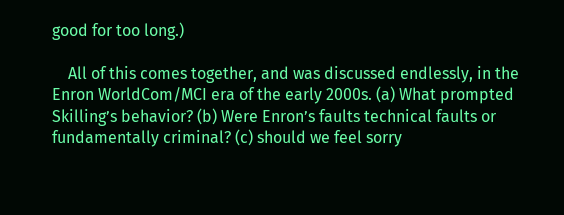good for too long.)

    All of this comes together, and was discussed endlessly, in the Enron WorldCom/MCI era of the early 2000s. (a) What prompted Skilling’s behavior? (b) Were Enron’s faults technical faults or fundamentally criminal? (c) should we feel sorry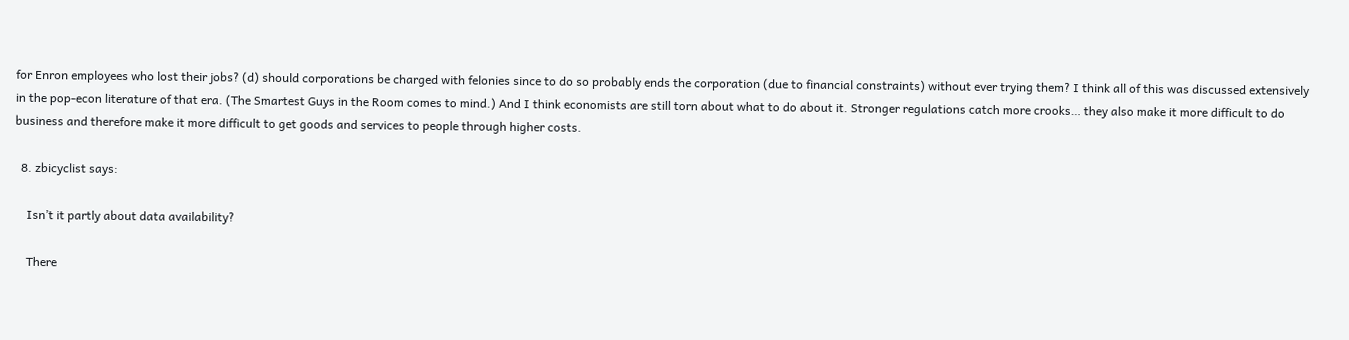for Enron employees who lost their jobs? (d) should corporations be charged with felonies since to do so probably ends the corporation (due to financial constraints) without ever trying them? I think all of this was discussed extensively in the pop-econ literature of that era. (The Smartest Guys in the Room comes to mind.) And I think economists are still torn about what to do about it. Stronger regulations catch more crooks… they also make it more difficult to do business and therefore make it more difficult to get goods and services to people through higher costs.

  8. zbicyclist says:

    Isn’t it partly about data availability?

    There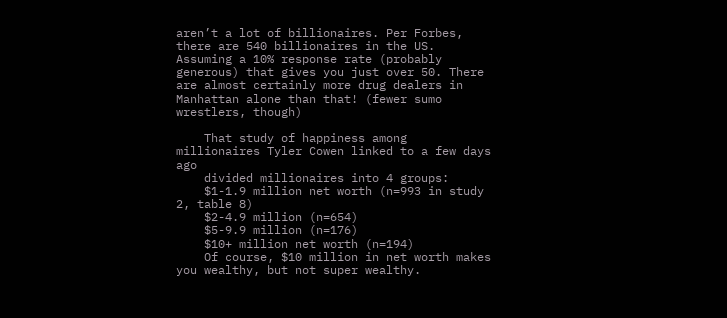aren’t a lot of billionaires. Per Forbes, there are 540 billionaires in the US. Assuming a 10% response rate (probably generous) that gives you just over 50. There are almost certainly more drug dealers in Manhattan alone than that! (fewer sumo wrestlers, though)

    That study of happiness among millionaires Tyler Cowen linked to a few days ago
    divided millionaires into 4 groups:
    $1-1.9 million net worth (n=993 in study 2, table 8)
    $2-4.9 million (n=654)
    $5-9.9 million (n=176)
    $10+ million net worth (n=194)
    Of course, $10 million in net worth makes you wealthy, but not super wealthy.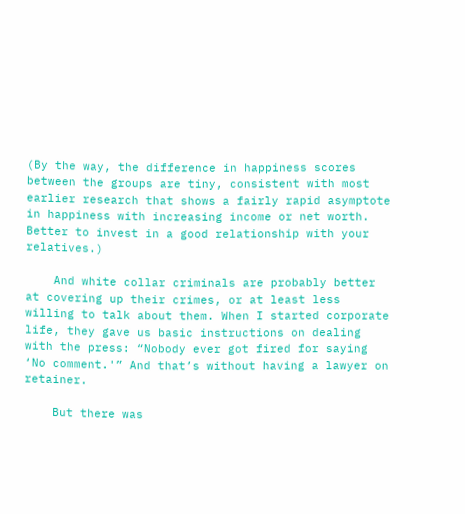(By the way, the difference in happiness scores between the groups are tiny, consistent with most earlier research that shows a fairly rapid asymptote in happiness with increasing income or net worth. Better to invest in a good relationship with your relatives.)

    And white collar criminals are probably better at covering up their crimes, or at least less willing to talk about them. When I started corporate life, they gave us basic instructions on dealing with the press: “Nobody ever got fired for saying ‘No comment.'” And that’s without having a lawyer on retainer.

    But there was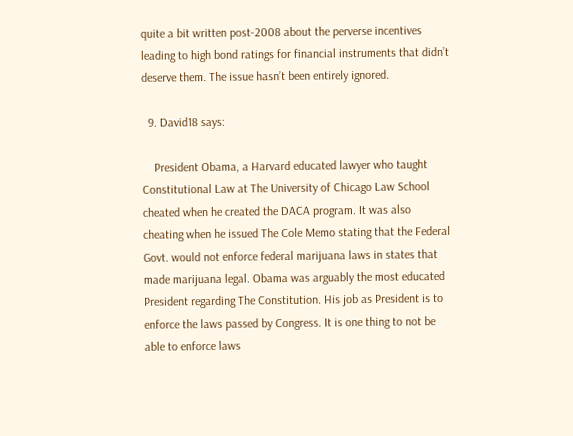quite a bit written post-2008 about the perverse incentives leading to high bond ratings for financial instruments that didn’t deserve them. The issue hasn’t been entirely ignored.

  9. David18 says:

    President Obama, a Harvard educated lawyer who taught Constitutional Law at The University of Chicago Law School cheated when he created the DACA program. It was also cheating when he issued The Cole Memo stating that the Federal Govt. would not enforce federal marijuana laws in states that made marijuana legal. Obama was arguably the most educated President regarding The Constitution. His job as President is to enforce the laws passed by Congress. It is one thing to not be able to enforce laws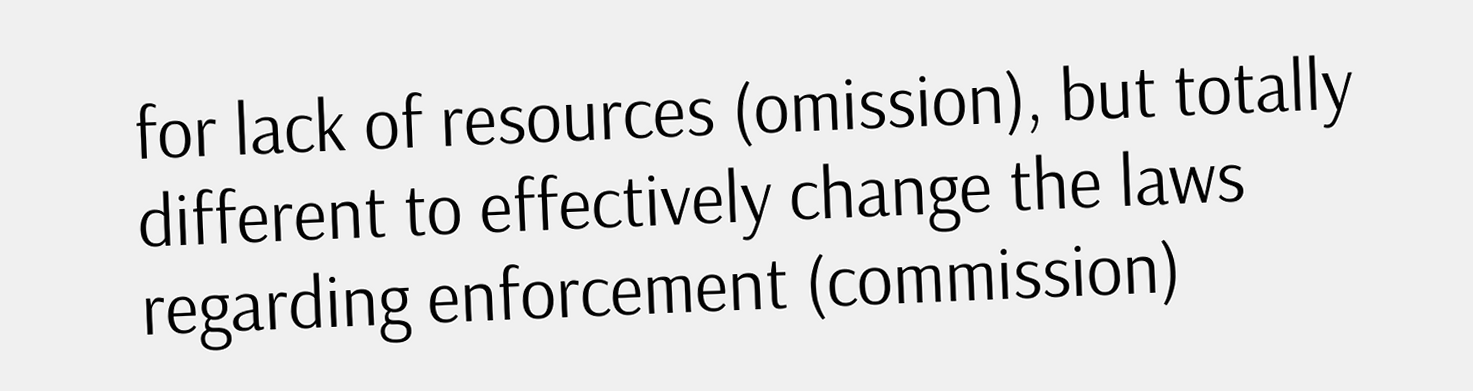for lack of resources (omission), but totally different to effectively change the laws regarding enforcement (commission)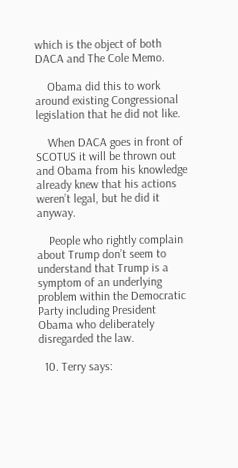which is the object of both DACA and The Cole Memo.

    Obama did this to work around existing Congressional legislation that he did not like.

    When DACA goes in front of SCOTUS it will be thrown out and Obama from his knowledge already knew that his actions weren’t legal, but he did it anyway.

    People who rightly complain about Trump don’t seem to understand that Trump is a symptom of an underlying problem within the Democratic Party including President Obama who deliberately disregarded the law.

  10. Terry says: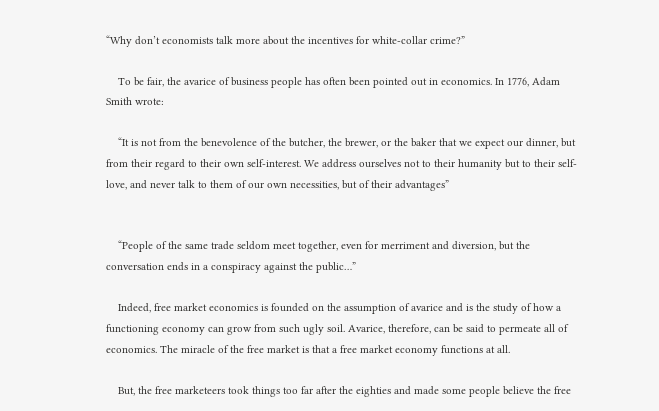“Why don’t economists talk more about the incentives for white-collar crime?”

    To be fair, the avarice of business people has often been pointed out in economics. In 1776, Adam Smith wrote:

    “It is not from the benevolence of the butcher, the brewer, or the baker that we expect our dinner, but from their regard to their own self-interest. We address ourselves not to their humanity but to their self-love, and never talk to them of our own necessities, but of their advantages”


    “People of the same trade seldom meet together, even for merriment and diversion, but the conversation ends in a conspiracy against the public…”

    Indeed, free market economics is founded on the assumption of avarice and is the study of how a functioning economy can grow from such ugly soil. Avarice, therefore, can be said to permeate all of economics. The miracle of the free market is that a free market economy functions at all.

    But, the free marketeers took things too far after the eighties and made some people believe the free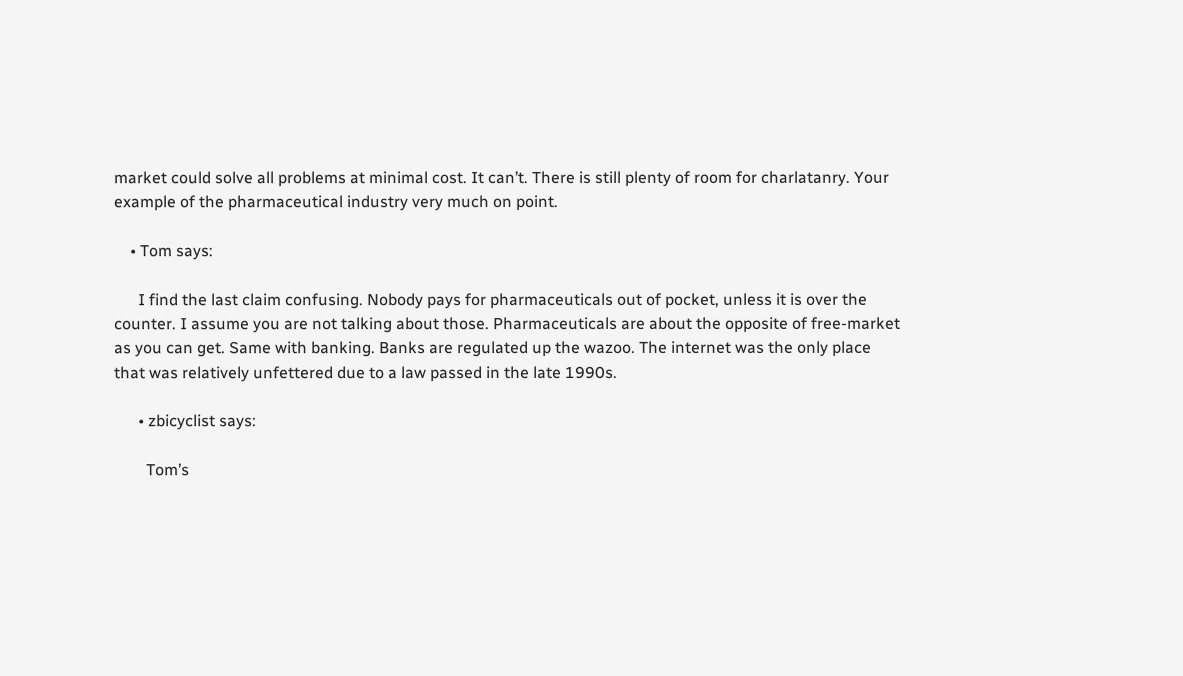market could solve all problems at minimal cost. It can’t. There is still plenty of room for charlatanry. Your example of the pharmaceutical industry very much on point.

    • Tom says:

      I find the last claim confusing. Nobody pays for pharmaceuticals out of pocket, unless it is over the counter. I assume you are not talking about those. Pharmaceuticals are about the opposite of free-market as you can get. Same with banking. Banks are regulated up the wazoo. The internet was the only place that was relatively unfettered due to a law passed in the late 1990s.

      • zbicyclist says:

        Tom’s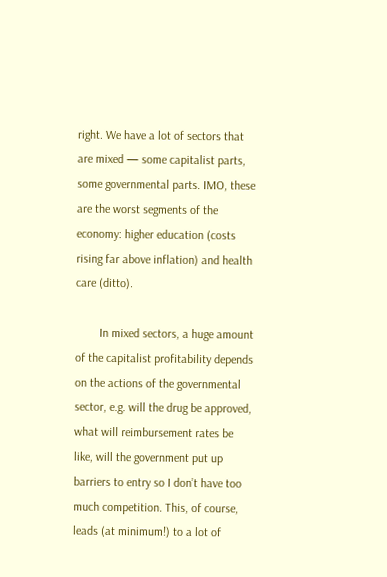right. We have a lot of sectors that are mixed — some capitalist parts, some governmental parts. IMO, these are the worst segments of the economy: higher education (costs rising far above inflation) and health care (ditto).

        In mixed sectors, a huge amount of the capitalist profitability depends on the actions of the governmental sector, e.g. will the drug be approved, what will reimbursement rates be like, will the government put up barriers to entry so I don’t have too much competition. This, of course, leads (at minimum!) to a lot of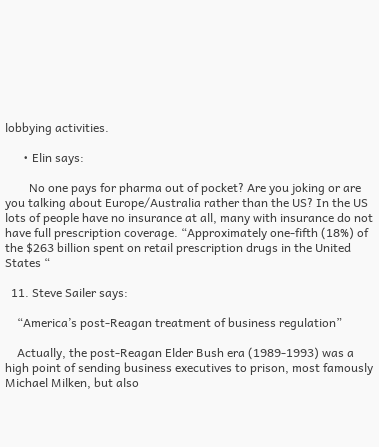lobbying activities.

      • Elin says:

        No one pays for pharma out of pocket? Are you joking or are you talking about Europe/Australia rather than the US? In the US lots of people have no insurance at all, many with insurance do not have full prescription coverage. “Approximately one-fifth (18%) of the $263 billion spent on retail prescription drugs in the United States “

  11. Steve Sailer says:

    “America’s post-Reagan treatment of business regulation”

    Actually, the post-Reagan Elder Bush era (1989-1993) was a high point of sending business executives to prison, most famously Michael Milken, but also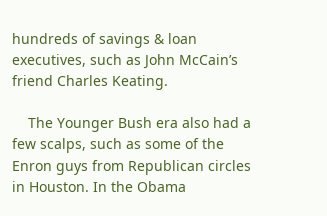hundreds of savings & loan executives, such as John McCain’s friend Charles Keating.

    The Younger Bush era also had a few scalps, such as some of the Enron guys from Republican circles in Houston. In the Obama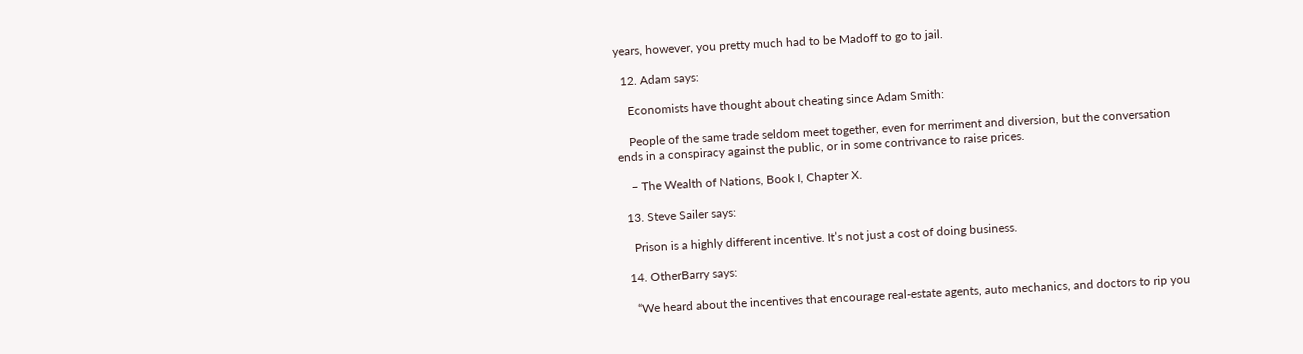years, however, you pretty much had to be Madoff to go to jail.

  12. Adam says:

    Economists have thought about cheating since Adam Smith:

    People of the same trade seldom meet together, even for merriment and diversion, but the conversation ends in a conspiracy against the public, or in some contrivance to raise prices.

    – The Wealth of Nations, Book I, Chapter X.

  13. Steve Sailer says:

    Prison is a highly different incentive. It’s not just a cost of doing business.

  14. OtherBarry says:

    “We heard about the incentives that encourage real-estate agents, auto mechanics, and doctors to rip you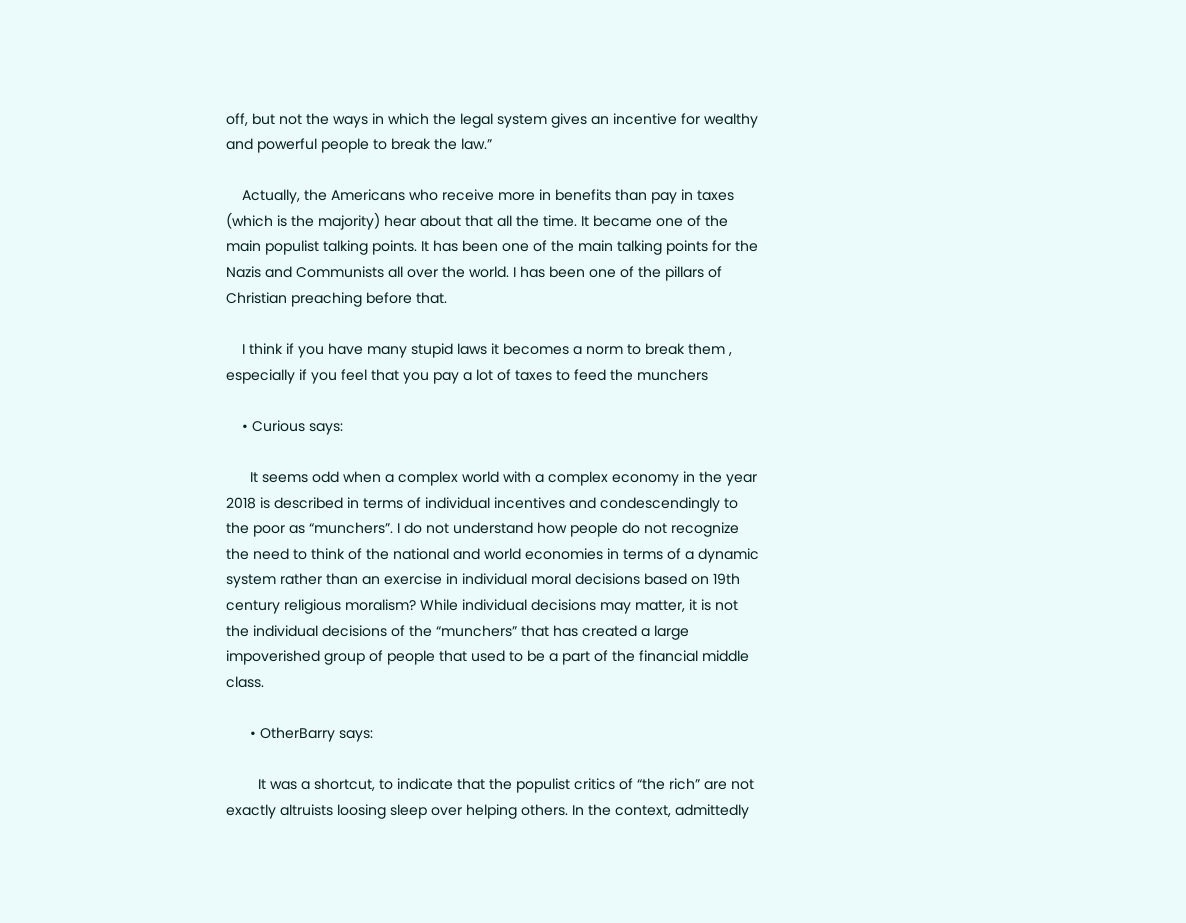off, but not the ways in which the legal system gives an incentive for wealthy and powerful people to break the law.”

    Actually, the Americans who receive more in benefits than pay in taxes (which is the majority) hear about that all the time. It became one of the main populist talking points. It has been one of the main talking points for the Nazis and Communists all over the world. I has been one of the pillars of Christian preaching before that.

    I think if you have many stupid laws it becomes a norm to break them , especially if you feel that you pay a lot of taxes to feed the munchers

    • Curious says:

      It seems odd when a complex world with a complex economy in the year 2018 is described in terms of individual incentives and condescendingly to the poor as “munchers”. I do not understand how people do not recognize the need to think of the national and world economies in terms of a dynamic system rather than an exercise in individual moral decisions based on 19th century religious moralism? While individual decisions may matter, it is not the individual decisions of the “munchers” that has created a large impoverished group of people that used to be a part of the financial middle class.

      • OtherBarry says:

        It was a shortcut, to indicate that the populist critics of “the rich” are not exactly altruists loosing sleep over helping others. In the context, admittedly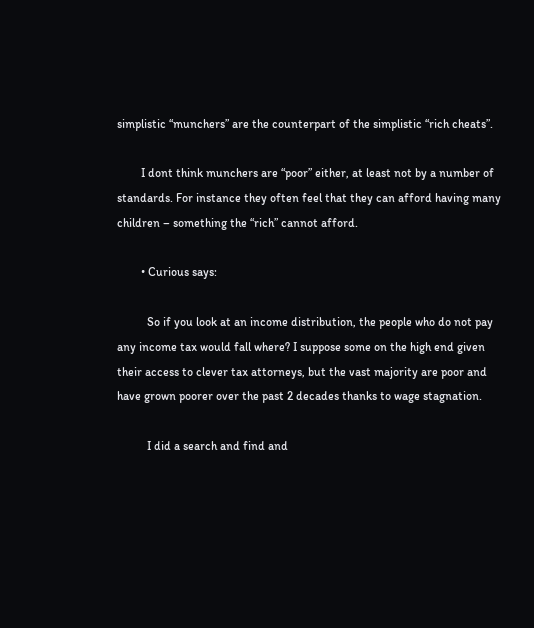simplistic “munchers” are the counterpart of the simplistic “rich cheats”.

        I dont think munchers are “poor” either, at least not by a number of standards. For instance they often feel that they can afford having many children – something the “rich” cannot afford.

        • Curious says:

          So if you look at an income distribution, the people who do not pay any income tax would fall where? I suppose some on the high end given their access to clever tax attorneys, but the vast majority are poor and have grown poorer over the past 2 decades thanks to wage stagnation.

          I did a search and find and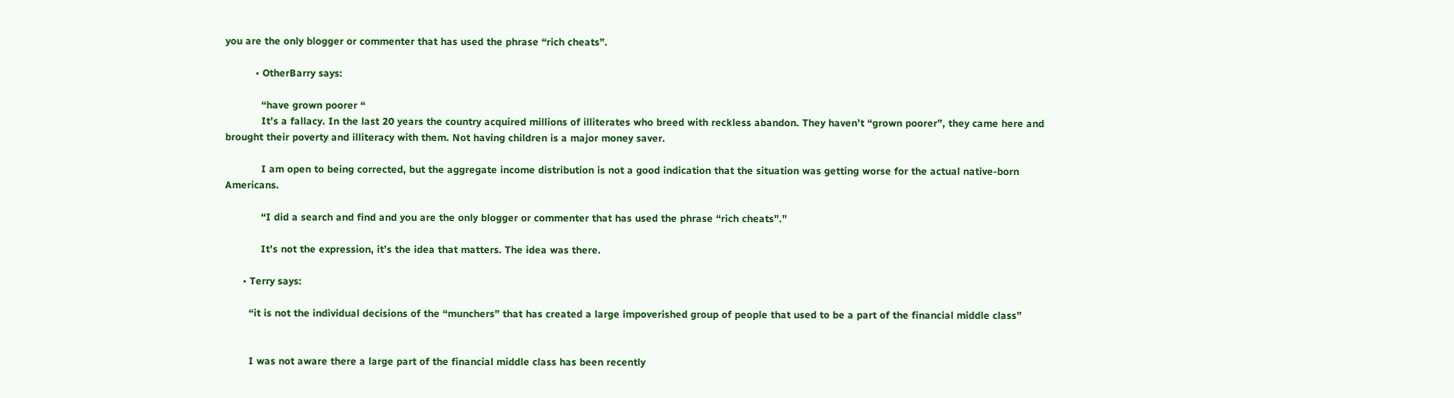you are the only blogger or commenter that has used the phrase “rich cheats”.

          • OtherBarry says:

            “have grown poorer “
            It’s a fallacy. In the last 20 years the country acquired millions of illiterates who breed with reckless abandon. They haven’t “grown poorer”, they came here and brought their poverty and illiteracy with them. Not having children is a major money saver.

            I am open to being corrected, but the aggregate income distribution is not a good indication that the situation was getting worse for the actual native-born Americans.

            “I did a search and find and you are the only blogger or commenter that has used the phrase “rich cheats”.”

            It’s not the expression, it’s the idea that matters. The idea was there.

      • Terry says:

        “it is not the individual decisions of the “munchers” that has created a large impoverished group of people that used to be a part of the financial middle class”


        I was not aware there a large part of the financial middle class has been recently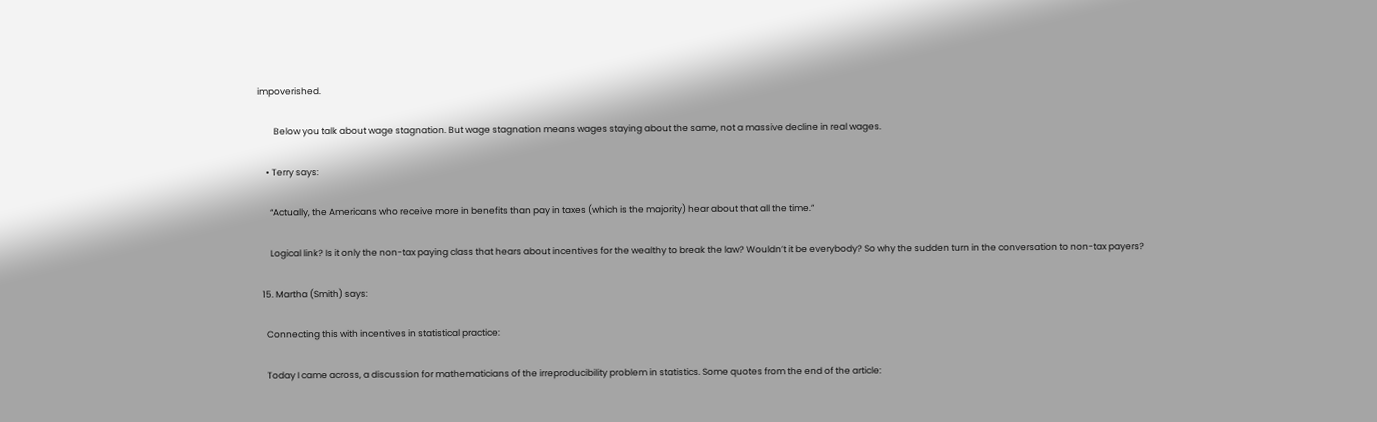impoverished.

        Below you talk about wage stagnation. But wage stagnation means wages staying about the same, not a massive decline in real wages.

    • Terry says:

      “Actually, the Americans who receive more in benefits than pay in taxes (which is the majority) hear about that all the time.”

      Logical link? Is it only the non-tax paying class that hears about incentives for the wealthy to break the law? Wouldn’t it be everybody? So why the sudden turn in the conversation to non-tax payers?

  15. Martha (Smith) says:

    Connecting this with incentives in statistical practice:

    Today I came across, a discussion for mathematicians of the irreproducibility problem in statistics. Some quotes from the end of the article: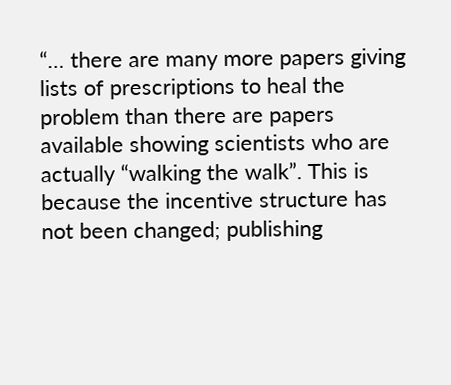“… there are many more papers giving lists of prescriptions to heal the problem than there are papers available showing scientists who are actually “walking the walk”. This is because the incentive structure has not been changed; publishing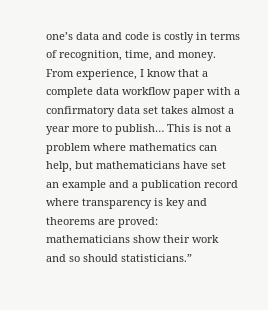one’s data and code is costly in terms of recognition, time, and money. From experience, I know that a complete data workflow paper with a confirmatory data set takes almost a year more to publish… This is not a problem where mathematics can help, but mathematicians have set an example and a publication record where transparency is key and theorems are proved: mathematicians show their work and so should statisticians.”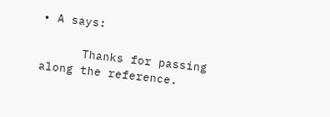• A says:

      Thanks for passing along the reference.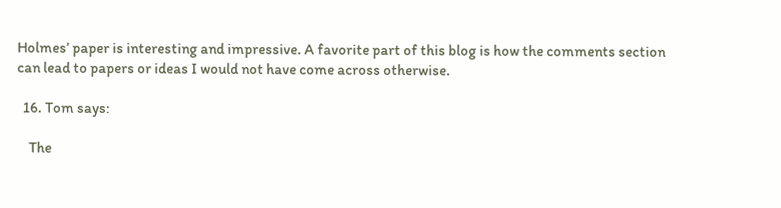Holmes’ paper is interesting and impressive. A favorite part of this blog is how the comments section can lead to papers or ideas I would not have come across otherwise.

  16. Tom says:

    The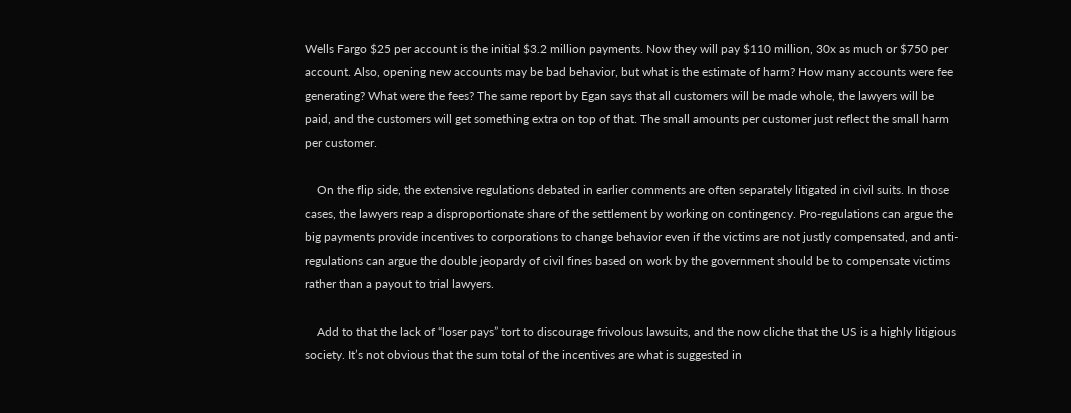Wells Fargo $25 per account is the initial $3.2 million payments. Now they will pay $110 million, 30x as much or $750 per account. Also, opening new accounts may be bad behavior, but what is the estimate of harm? How many accounts were fee generating? What were the fees? The same report by Egan says that all customers will be made whole, the lawyers will be paid, and the customers will get something extra on top of that. The small amounts per customer just reflect the small harm per customer.

    On the flip side, the extensive regulations debated in earlier comments are often separately litigated in civil suits. In those cases, the lawyers reap a disproportionate share of the settlement by working on contingency. Pro-regulations can argue the big payments provide incentives to corporations to change behavior even if the victims are not justly compensated, and anti-regulations can argue the double jeopardy of civil fines based on work by the government should be to compensate victims rather than a payout to trial lawyers.

    Add to that the lack of “loser pays” tort to discourage frivolous lawsuits, and the now cliche that the US is a highly litigious society. It’s not obvious that the sum total of the incentives are what is suggested in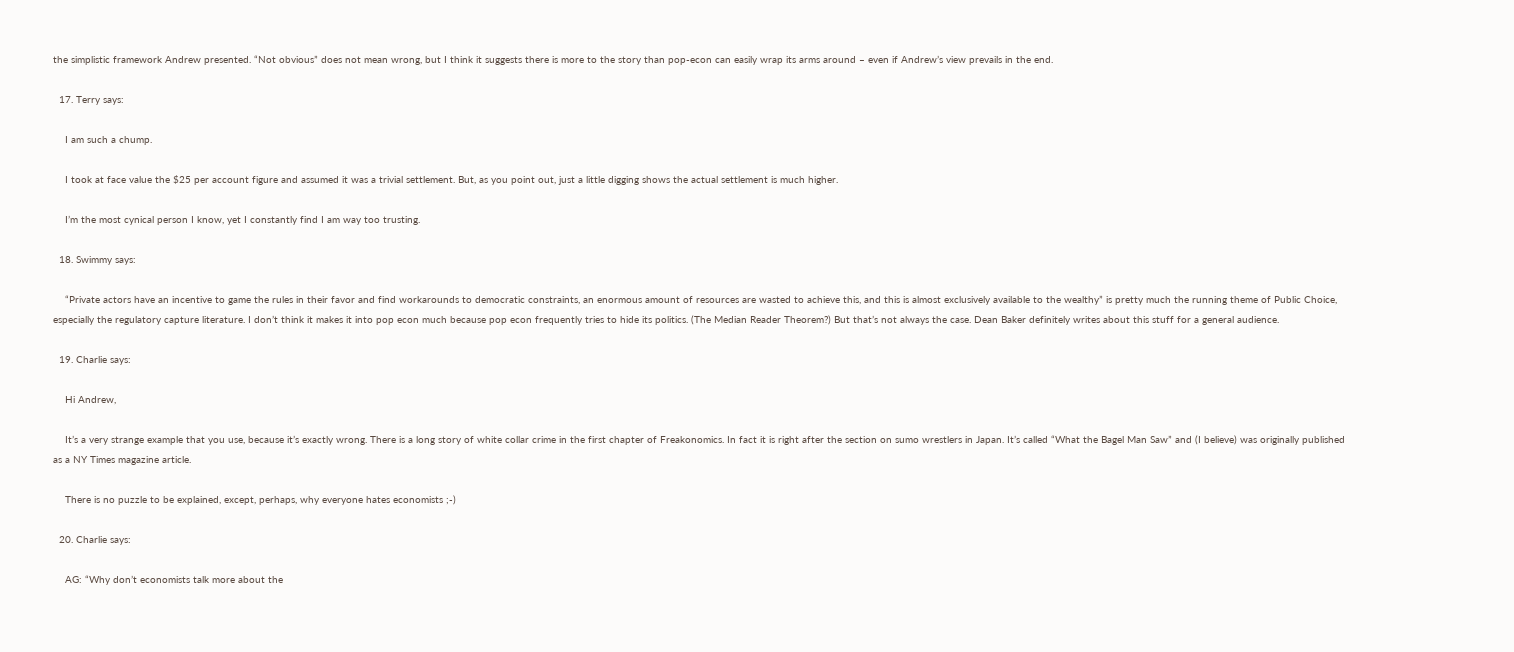the simplistic framework Andrew presented. “Not obvious” does not mean wrong, but I think it suggests there is more to the story than pop-econ can easily wrap its arms around – even if Andrew’s view prevails in the end.

  17. Terry says:

    I am such a chump.

    I took at face value the $25 per account figure and assumed it was a trivial settlement. But, as you point out, just a little digging shows the actual settlement is much higher.

    I’m the most cynical person I know, yet I constantly find I am way too trusting.

  18. Swimmy says:

    “Private actors have an incentive to game the rules in their favor and find workarounds to democratic constraints, an enormous amount of resources are wasted to achieve this, and this is almost exclusively available to the wealthy” is pretty much the running theme of Public Choice, especially the regulatory capture literature. I don’t think it makes it into pop econ much because pop econ frequently tries to hide its politics. (The Median Reader Theorem?) But that’s not always the case. Dean Baker definitely writes about this stuff for a general audience.

  19. Charlie says:

    Hi Andrew,

    It’s a very strange example that you use, because it’s exactly wrong. There is a long story of white collar crime in the first chapter of Freakonomics. In fact it is right after the section on sumo wrestlers in Japan. It’s called “What the Bagel Man Saw” and (I believe) was originally published as a NY Times magazine article.

    There is no puzzle to be explained, except, perhaps, why everyone hates economists ;-)

  20. Charlie says:

    AG: “Why don’t economists talk more about the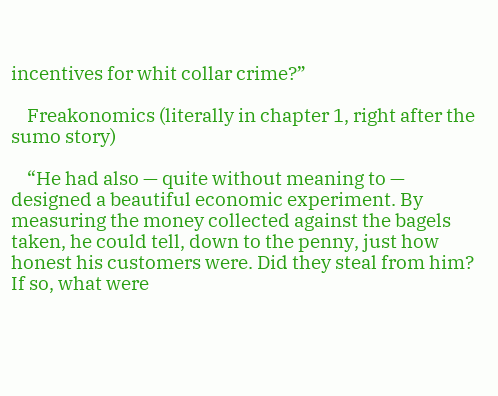incentives for whit collar crime?”

    Freakonomics (literally in chapter 1, right after the sumo story)

    “He had also — quite without meaning to — designed a beautiful economic experiment. By measuring the money collected against the bagels taken, he could tell, down to the penny, just how honest his customers were. Did they steal from him? If so, what were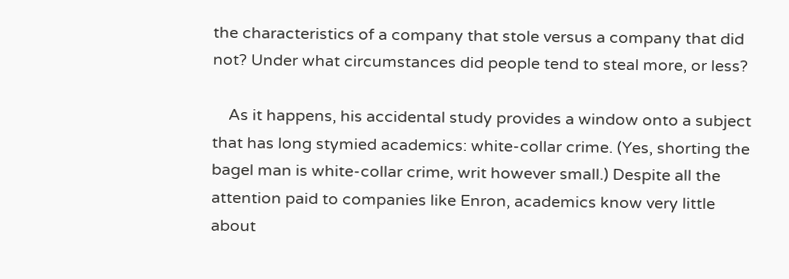the characteristics of a company that stole versus a company that did not? Under what circumstances did people tend to steal more, or less?

    As it happens, his accidental study provides a window onto a subject that has long stymied academics: white-collar crime. (Yes, shorting the bagel man is white-collar crime, writ however small.) Despite all the attention paid to companies like Enron, academics know very little about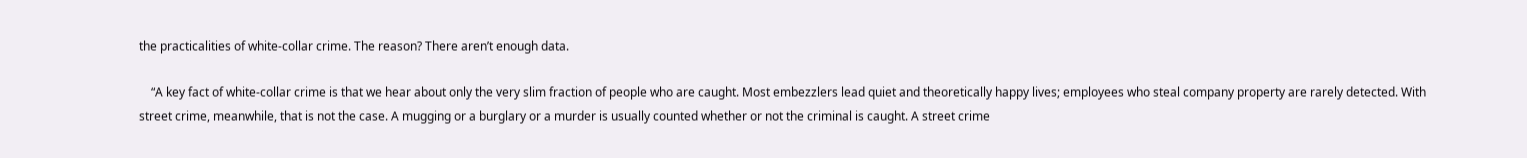the practicalities of white-collar crime. The reason? There aren’t enough data.

    “A key fact of white-collar crime is that we hear about only the very slim fraction of people who are caught. Most embezzlers lead quiet and theoretically happy lives; employees who steal company property are rarely detected. With street crime, meanwhile, that is not the case. A mugging or a burglary or a murder is usually counted whether or not the criminal is caught. A street crime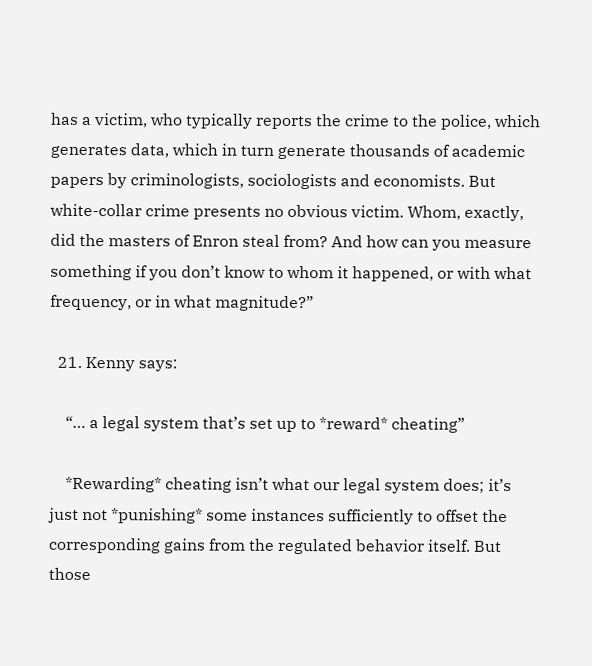has a victim, who typically reports the crime to the police, which generates data, which in turn generate thousands of academic papers by criminologists, sociologists and economists. But white-collar crime presents no obvious victim. Whom, exactly, did the masters of Enron steal from? And how can you measure something if you don’t know to whom it happened, or with what frequency, or in what magnitude?”

  21. Kenny says:

    “… a legal system that’s set up to *reward* cheating”

    *Rewarding* cheating isn’t what our legal system does; it’s just not *punishing* some instances sufficiently to offset the corresponding gains from the regulated behavior itself. But those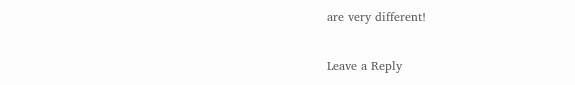are very different!

Leave a Reply